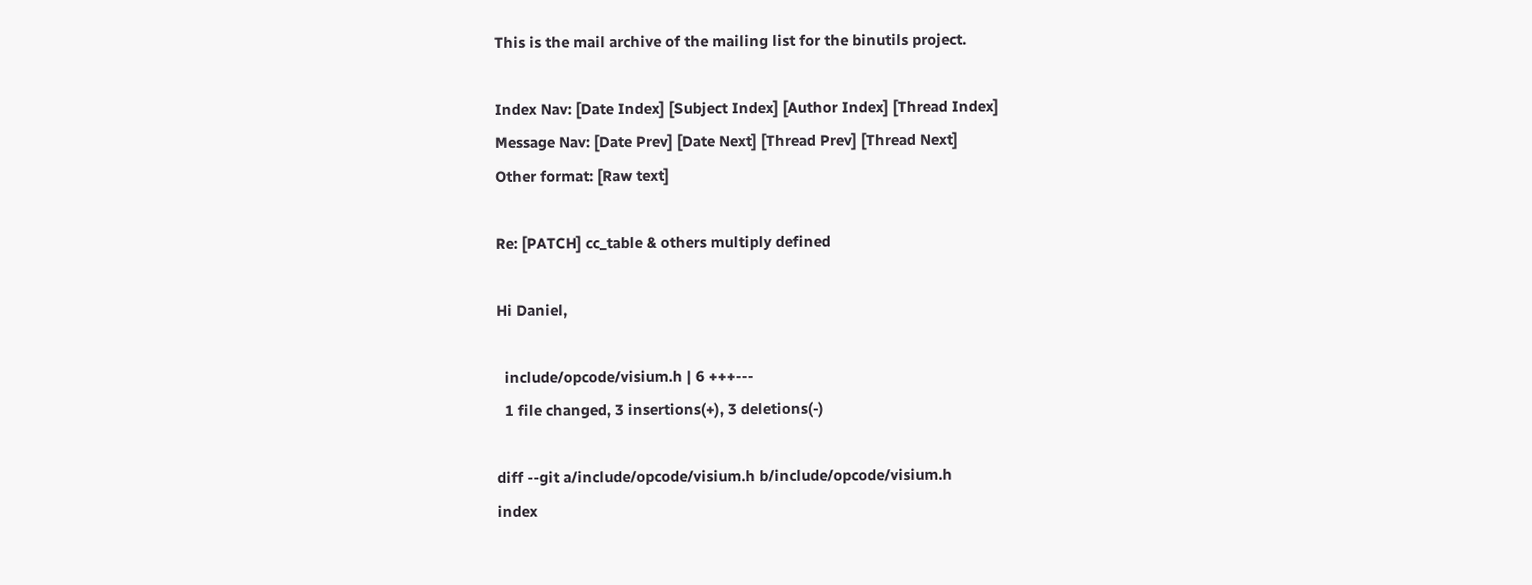This is the mail archive of the mailing list for the binutils project.

Index Nav: [Date Index] [Subject Index] [Author Index] [Thread Index]
Message Nav: [Date Prev] [Date Next] [Thread Prev] [Thread Next]
Other format: [Raw text]

Re: [PATCH] cc_table & others multiply defined

Hi Daniel,

  include/opcode/visium.h | 6 +++---
  1 file changed, 3 insertions(+), 3 deletions(-)

diff --git a/include/opcode/visium.h b/include/opcode/visium.h
index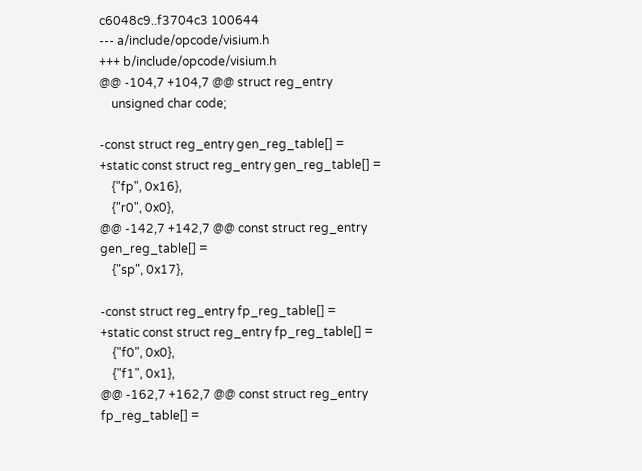c6048c9..f3704c3 100644
--- a/include/opcode/visium.h
+++ b/include/opcode/visium.h
@@ -104,7 +104,7 @@ struct reg_entry
    unsigned char code;

-const struct reg_entry gen_reg_table[] =
+static const struct reg_entry gen_reg_table[] =
    {"fp", 0x16},
    {"r0", 0x0},
@@ -142,7 +142,7 @@ const struct reg_entry gen_reg_table[] =
    {"sp", 0x17},

-const struct reg_entry fp_reg_table[] =
+static const struct reg_entry fp_reg_table[] =
    {"f0", 0x0},
    {"f1", 0x1},
@@ -162,7 +162,7 @@ const struct reg_entry fp_reg_table[] =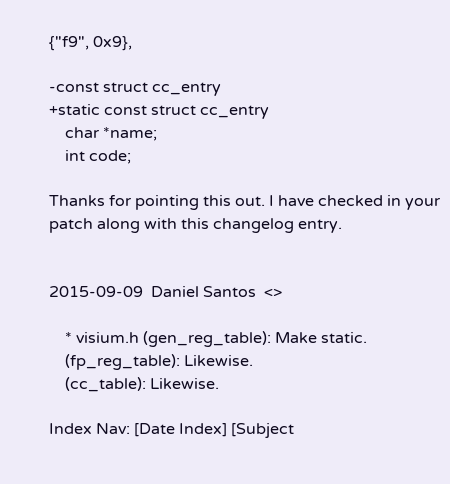{"f9", 0x9},

-const struct cc_entry
+static const struct cc_entry
    char *name;
    int code;

Thanks for pointing this out. I have checked in your patch along with this changelog entry.


2015-09-09  Daniel Santos  <>

    * visium.h (gen_reg_table): Make static.
    (fp_reg_table): Likewise.
    (cc_table): Likewise.

Index Nav: [Date Index] [Subject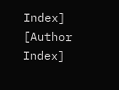Index] [Author Index]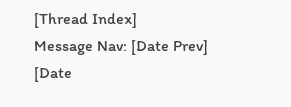[Thread Index]
Message Nav: [Date Prev] [Date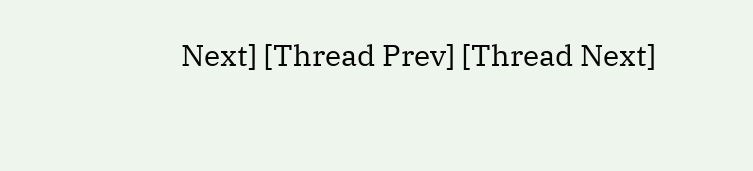Next] [Thread Prev] [Thread Next]